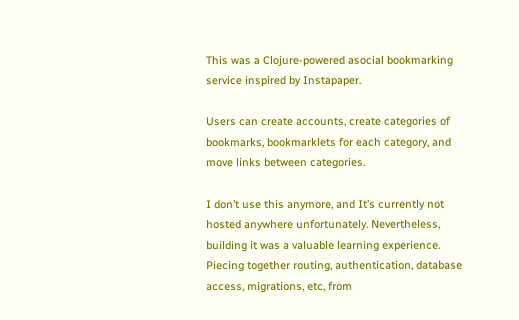This was a Clojure-powered asocial bookmarking service inspired by Instapaper.

Users can create accounts, create categories of bookmarks, bookmarklets for each category, and move links between categories.

I don’t use this anymore, and It’s currently not hosted anywhere unfortunately. Nevertheless, building it was a valuable learning experience. Piecing together routing, authentication, database access, migrations, etc, from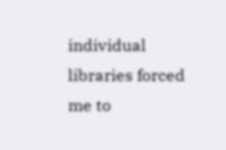individual libraries forced me to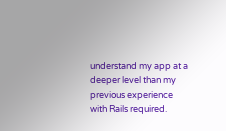understand my app at a deeper level than my previous experience with Rails required.